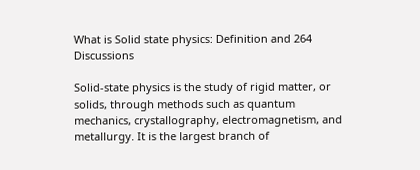What is Solid state physics: Definition and 264 Discussions

Solid-state physics is the study of rigid matter, or solids, through methods such as quantum mechanics, crystallography, electromagnetism, and metallurgy. It is the largest branch of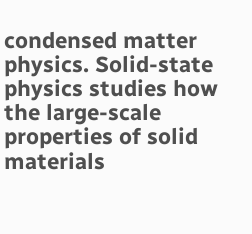condensed matter physics. Solid-state physics studies how the large-scale properties of solid materials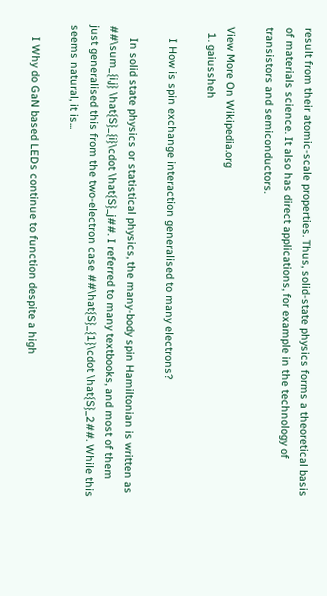result from their atomic-scale properties. Thus, solid-state physics forms a theoretical basis of materials science. It also has direct applications, for example in the technology of transistors and semiconductors.

View More On Wikipedia.org
  1. gaiussheh

    I How is spin exchange interaction generalised to many electrons?

    In solid state physics or statistical physics, the many-body spin Hamiltonian is written as ##\sum_{i,j} \hat{S}_{i}\cdot \hat{S}_j##. I referred to many textbooks, and most of them just generalised this from the two-electron case ##\hat{S}_{1}\cdot \hat{S}_2##. While this seems natural, it is...

    I Why do GaN based LEDs continue to function despite a high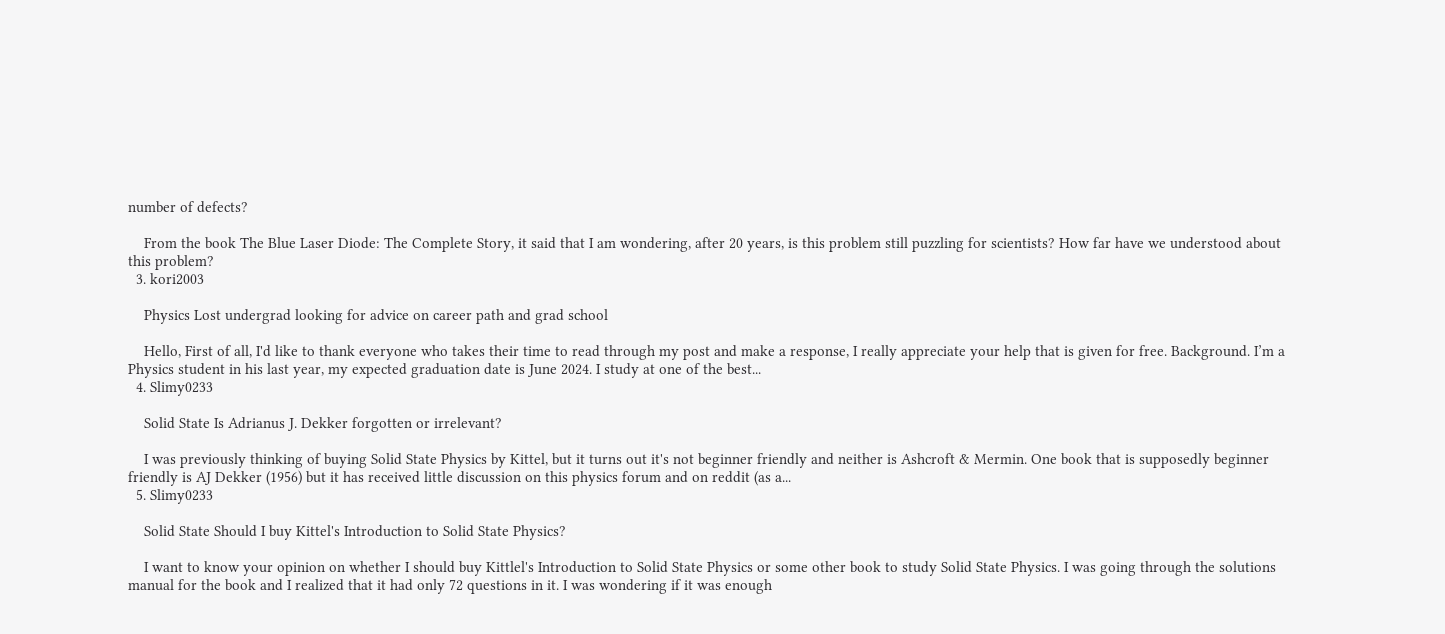number of defects?

    From the book The Blue Laser Diode: The Complete Story, it said that I am wondering, after 20 years, is this problem still puzzling for scientists? How far have we understood about this problem?
  3. kori2003

    Physics Lost undergrad looking for advice on career path and grad school

    Hello, First of all, I'd like to thank everyone who takes their time to read through my post and make a response, I really appreciate your help that is given for free. Background. I’m a Physics student in his last year, my expected graduation date is June 2024. I study at one of the best...
  4. Slimy0233

    Solid State Is Adrianus J. Dekker forgotten or irrelevant?

    I was previously thinking of buying Solid State Physics by Kittel, but it turns out it's not beginner friendly and neither is Ashcroft & Mermin. One book that is supposedly beginner friendly is AJ Dekker (1956) but it has received little discussion on this physics forum and on reddit (as a...
  5. Slimy0233

    Solid State Should I buy Kittel's Introduction to Solid State Physics?

    I want to know your opinion on whether I should buy Kittlel's Introduction to Solid State Physics or some other book to study Solid State Physics. I was going through the solutions manual for the book and I realized that it had only 72 questions in it. I was wondering if it was enough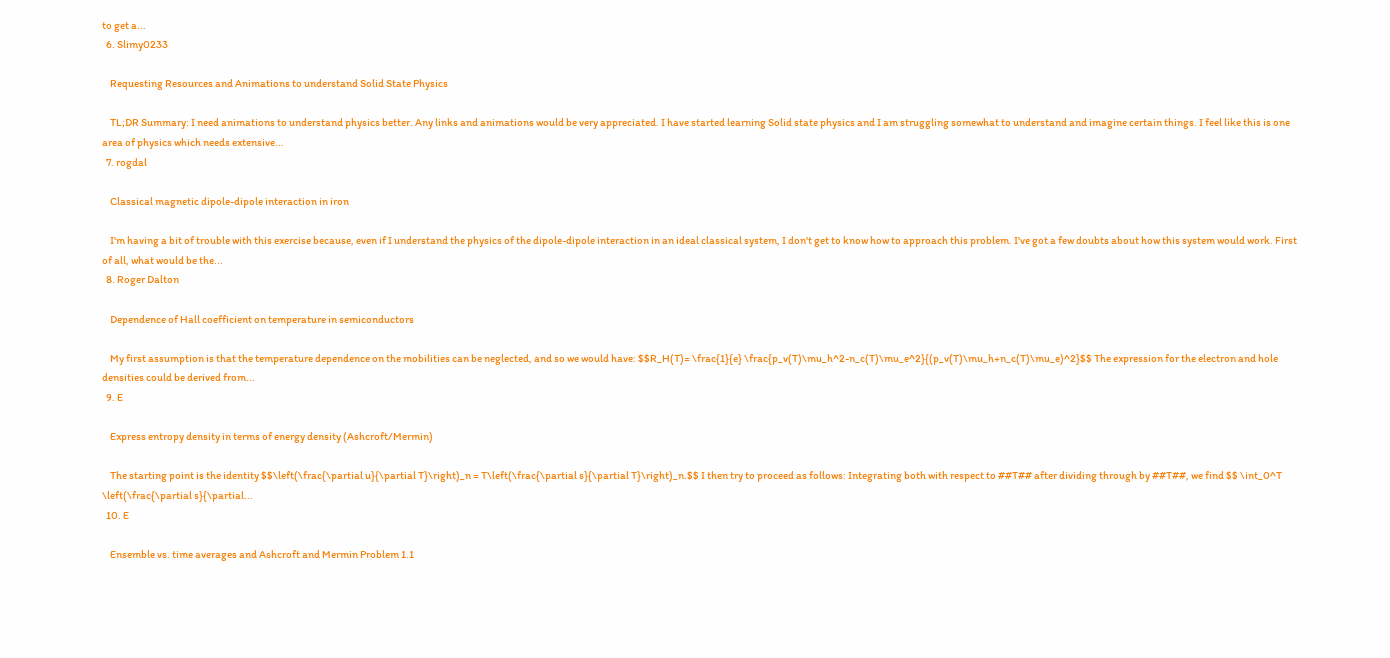to get a...
  6. Slimy0233

    Requesting Resources and Animations to understand Solid State Physics

    TL;DR Summary: I need animations to understand physics better. Any links and animations would be very appreciated. I have started learning Solid state physics and I am struggling somewhat to understand and imagine certain things. I feel like this is one area of physics which needs extensive...
  7. rogdal

    Classical magnetic dipole-dipole interaction in iron

    I'm having a bit of trouble with this exercise because, even if I understand the physics of the dipole-dipole interaction in an ideal classical system, I don't get to know how to approach this problem. I've got a few doubts about how this system would work. First of all, what would be the...
  8. Roger Dalton

    Dependence of Hall coefficient on temperature in semiconductors

    My first assumption is that the temperature dependence on the mobilities can be neglected, and so we would have: $$R_H(T)= \frac{1}{e} \frac{p_v(T)\mu_h^2-n_c(T)\mu_e^2}{(p_v(T)\mu_h+n_c(T)\mu_e)^2}$$ The expression for the electron and hole densities could be derived from...
  9. E

    Express entropy density in terms of energy density (Ashcroft/Mermin)

    The starting point is the identity $$\left(\frac{\partial u}{\partial T}\right)_n = T\left(\frac{\partial s}{\partial T}\right)_n.$$ I then try to proceed as follows: Integrating both with respect to ##T## after dividing through by ##T##, we find $$ \int_0^T \left(\frac{\partial s}{\partial...
  10. E

    Ensemble vs. time averages and Ashcroft and Mermin Problem 1.1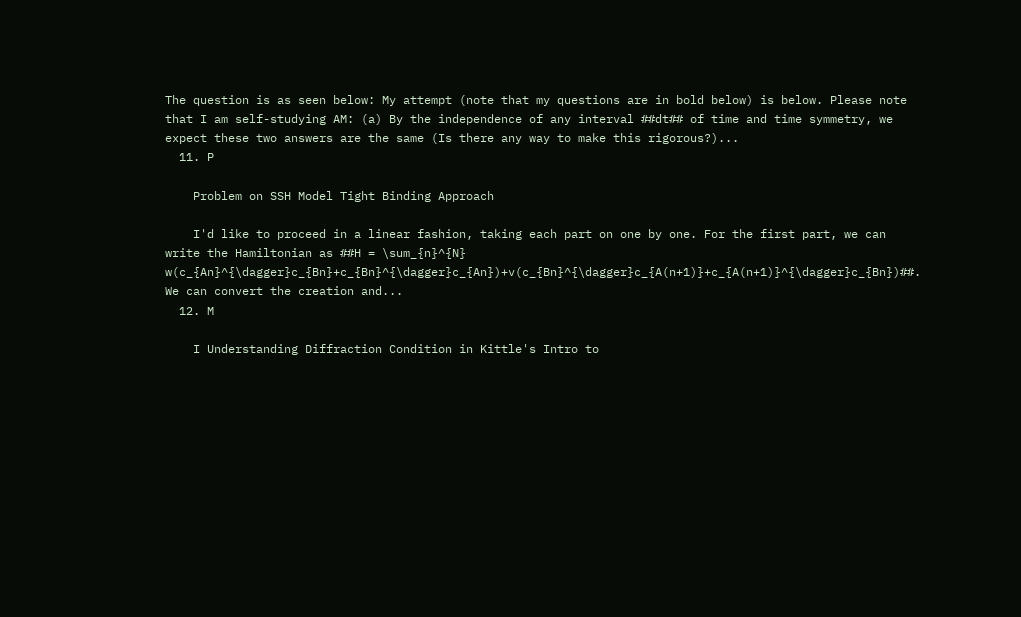The question is as seen below: My attempt (note that my questions are in bold below) is below. Please note that I am self-studying AM: (a) By the independence of any interval ##dt## of time and time symmetry, we expect these two answers are the same (Is there any way to make this rigorous?)...
  11. P

    Problem on SSH Model Tight Binding Approach

    I'd like to proceed in a linear fashion, taking each part on one by one. For the first part, we can write the Hamiltonian as ##H = \sum_{n}^{N} w(c_{An}^{\dagger}c_{Bn}+c_{Bn}^{\dagger}c_{An})+v(c_{Bn}^{\dagger}c_{A(n+1)}+c_{A(n+1)}^{\dagger}c_{Bn})##. We can convert the creation and...
  12. M

    I Understanding Diffraction Condition in Kittle's Intro to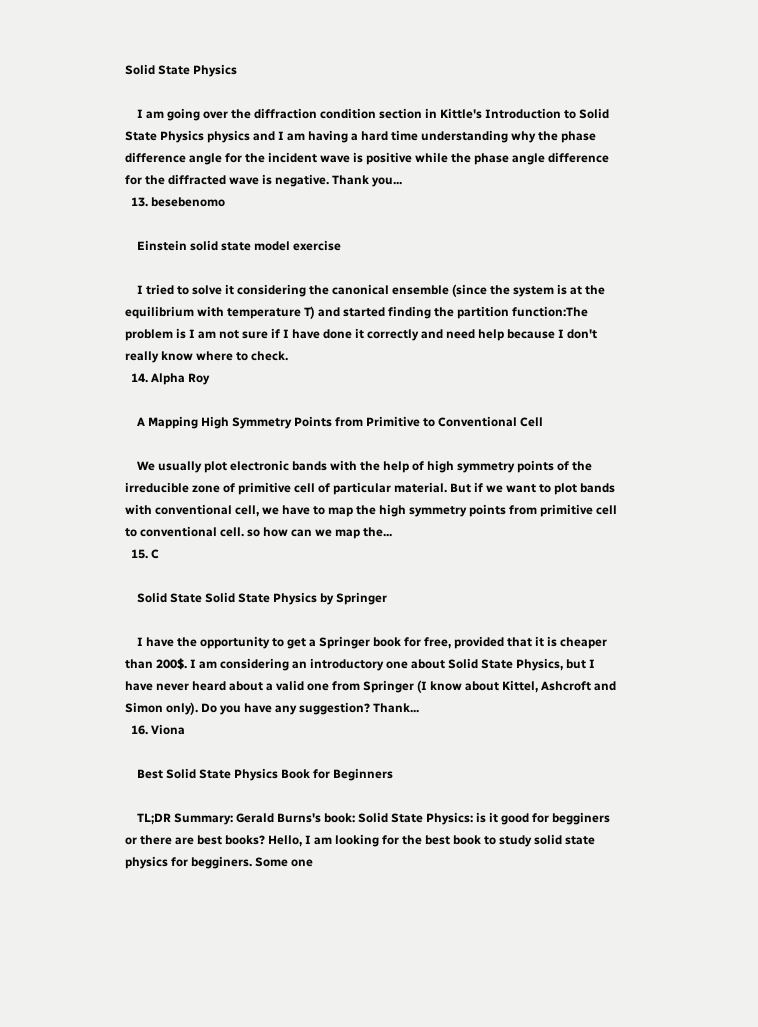Solid State Physics

    I am going over the diffraction condition section in Kittle's Introduction to Solid State Physics physics and I am having a hard time understanding why the phase difference angle for the incident wave is positive while the phase angle difference for the diffracted wave is negative. Thank you...
  13. besebenomo

    Einstein solid state model exercise

    I tried to solve it considering the canonical ensemble (since the system is at the equilibrium with temperature T) and started finding the partition function:The problem is I am not sure if I have done it correctly and need help because I don't really know where to check.
  14. Alpha Roy

    A Mapping High Symmetry Points from Primitive to Conventional Cell

    We usually plot electronic bands with the help of high symmetry points of the irreducible zone of primitive cell of particular material. But if we want to plot bands with conventional cell, we have to map the high symmetry points from primitive cell to conventional cell. so how can we map the...
  15. C

    Solid State Solid State Physics by Springer

    I have the opportunity to get a Springer book for free, provided that it is cheaper than 200$. I am considering an introductory one about Solid State Physics, but I have never heard about a valid one from Springer (I know about Kittel, Ashcroft and Simon only). Do you have any suggestion? Thank...
  16. Viona

    Best Solid State Physics Book for Beginners

    TL;DR Summary: Gerald Burns's book: Solid State Physics: is it good for begginers or there are best books? Hello, I am looking for the best book to study solid state physics for begginers. Some one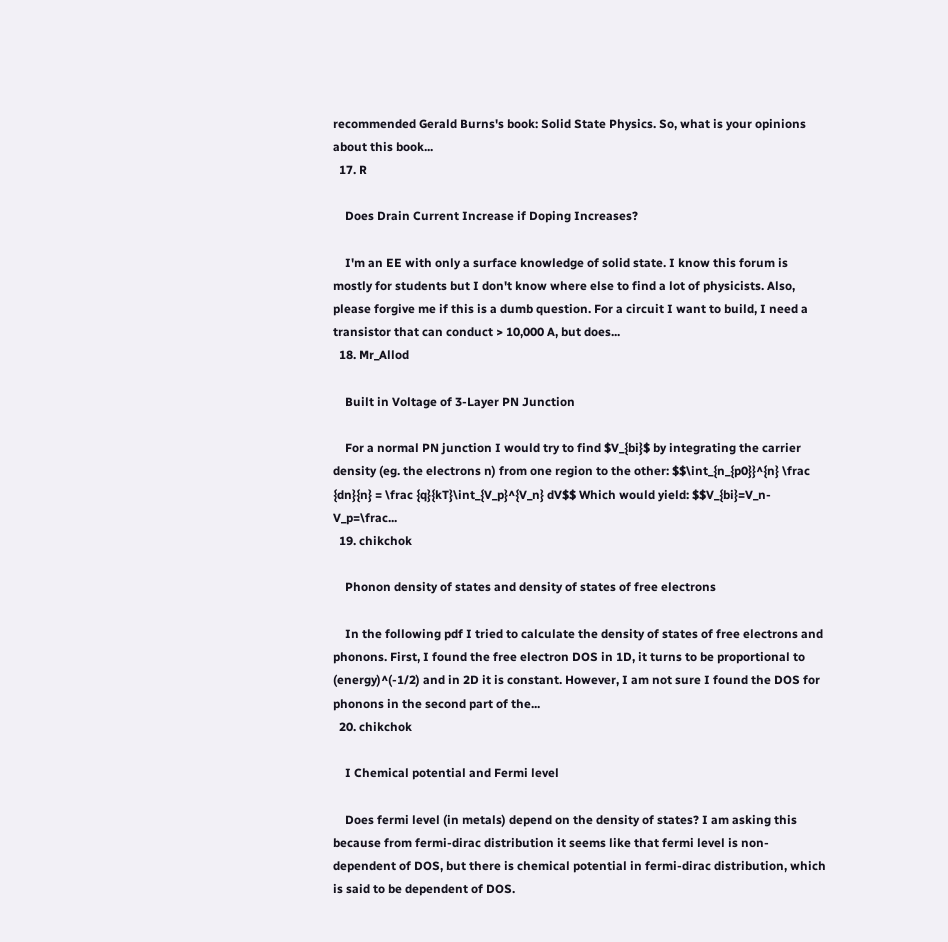recommended Gerald Burns's book: Solid State Physics. So, what is your opinions about this book...
  17. R

    Does Drain Current Increase if Doping Increases?

    I'm an EE with only a surface knowledge of solid state. I know this forum is mostly for students but I don't know where else to find a lot of physicists. Also, please forgive me if this is a dumb question. For a circuit I want to build, I need a transistor that can conduct > 10,000 A, but does...
  18. Mr_Allod

    Built in Voltage of 3-Layer PN Junction

    For a normal PN junction I would try to find $V_{bi}$ by integrating the carrier density (eg. the electrons n) from one region to the other: $$\int_{n_{p0}}^{n} \frac {dn}{n} = \frac {q}{kT}\int_{V_p}^{V_n} dV$$ Which would yield: $$V_{bi}=V_n-V_p=\frac...
  19. chikchok

    Phonon density of states and density of states of free electrons

    In the following pdf I tried to calculate the density of states of free electrons and phonons. First, I found the free electron DOS in 1D, it turns to be proportional to (energy)^(-1/2) and in 2D it is constant. However, I am not sure I found the DOS for phonons in the second part of the...
  20. chikchok

    I Chemical potential and Fermi level

    Does fermi level (in metals) depend on the density of states? I am asking this because from fermi-dirac distribution it seems like that fermi level is non-dependent of DOS, but there is chemical potential in fermi-dirac distribution, which is said to be dependent of DOS.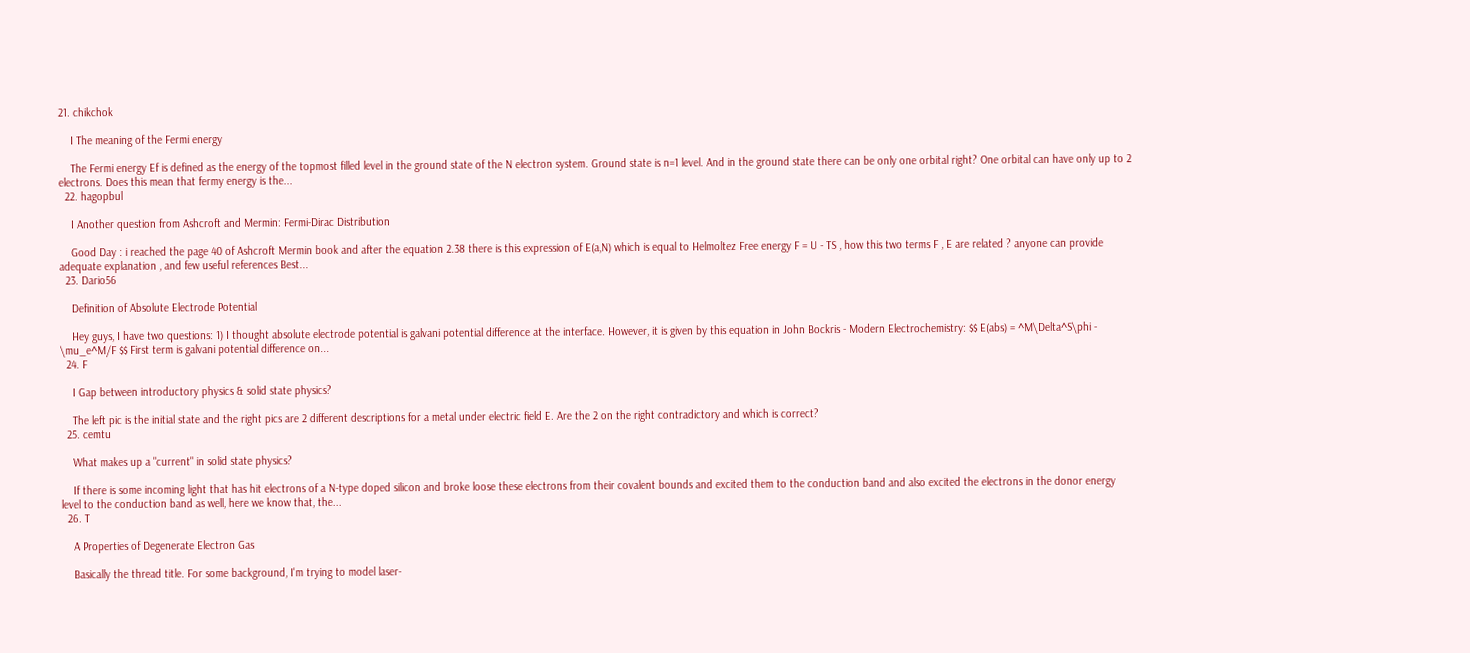21. chikchok

    I The meaning of the Fermi energy

    The Fermi energy Ef is defined as the energy of the topmost filled level in the ground state of the N electron system. Ground state is n=1 level. And in the ground state there can be only one orbital right? One orbital can have only up to 2 electrons. Does this mean that fermy energy is the...
  22. hagopbul

    I Another question from Ashcroft and Mermin: Fermi-Dirac Distribution

    Good Day : i reached the page 40 of Ashcroft Mermin book and after the equation 2.38 there is this expression of E(a,N) which is equal to Helmoltez Free energy F = U - TS , how this two terms F , E are related ? anyone can provide adequate explanation , and few useful references Best...
  23. Dario56

    Definition of Absolute Electrode Potential

    Hey guys, I have two questions: 1) I thought absolute electrode potential is galvani potential difference at the interface. However, it is given by this equation in John Bockris - Modern Electrochemistry: $$ E(abs) = ^M\Delta^S\phi - \mu_e^M/F $$ First term is galvani potential difference on...
  24. F

    I Gap between introductory physics & solid state physics?

    The left pic is the initial state and the right pics are 2 different descriptions for a metal under electric field E. Are the 2 on the right contradictory and which is correct?
  25. cemtu

    What makes up a "current" in solid state physics?

    If there is some incoming light that has hit electrons of a N-type doped silicon and broke loose these electrons from their covalent bounds and excited them to the conduction band and also excited the electrons in the donor energy level to the conduction band as well, here we know that, the...
  26. T

    A Properties of Degenerate Electron Gas

    Basically the thread title. For some background, I'm trying to model laser-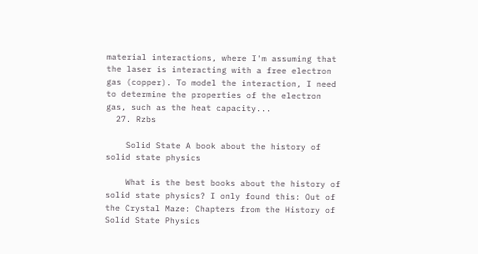material interactions, where I'm assuming that the laser is interacting with a free electron gas (copper). To model the interaction, I need to determine the properties of the electron gas, such as the heat capacity...
  27. Rzbs

    Solid State A book about the history of solid state physics

    What is the best books about the history of solid state physics? I only found this: Out of the Crystal Maze: Chapters from the History of Solid State Physics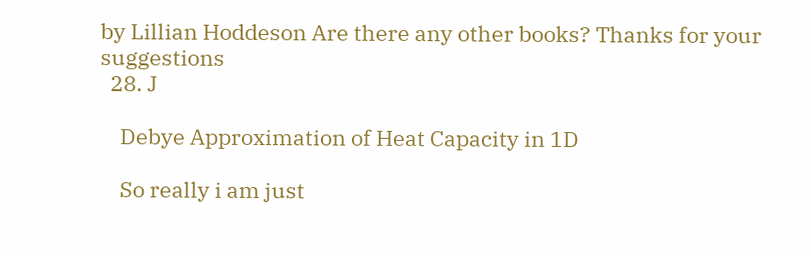by Lillian Hoddeson Are there any other books? Thanks for your suggestions
  28. J

    Debye Approximation of Heat Capacity in 1D

    So really i am just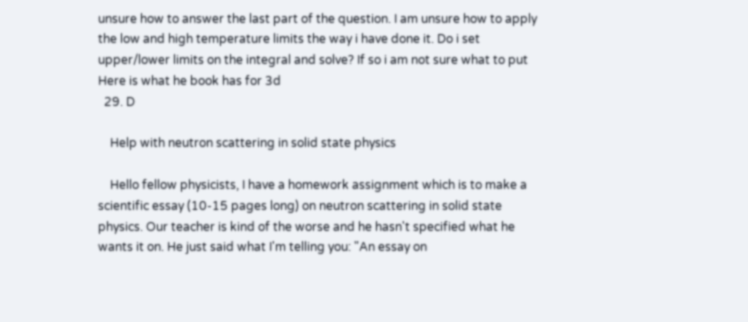unsure how to answer the last part of the question. I am unsure how to apply the low and high temperature limits the way i have done it. Do i set upper/lower limits on the integral and solve? If so i am not sure what to put Here is what he book has for 3d
  29. D

    Help with neutron scattering in solid state physics

    Hello fellow physicists, I have a homework assignment which is to make a scientific essay (10-15 pages long) on neutron scattering in solid state physics. Our teacher is kind of the worse and he hasn't specified what he wants it on. He just said what I'm telling you: "An essay on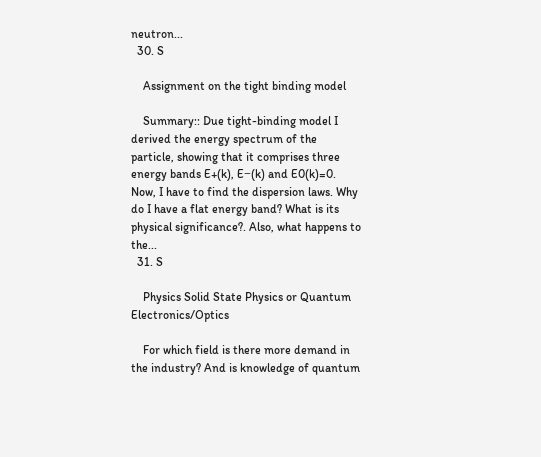neutron...
  30. S

    Assignment on the tight binding model

    Summary:: Due tight-binding model I derived the energy spectrum of the particle, showing that it comprises three energy bands E+(k), E−(k) and E0(k)=0. Now, I have to find the dispersion laws. Why do I have a flat energy band? What is its physical significance?. Also, what happens to the...
  31. S

    Physics Solid State Physics or Quantum Electronics/Optics

    For which field is there more demand in the industry? And is knowledge of quantum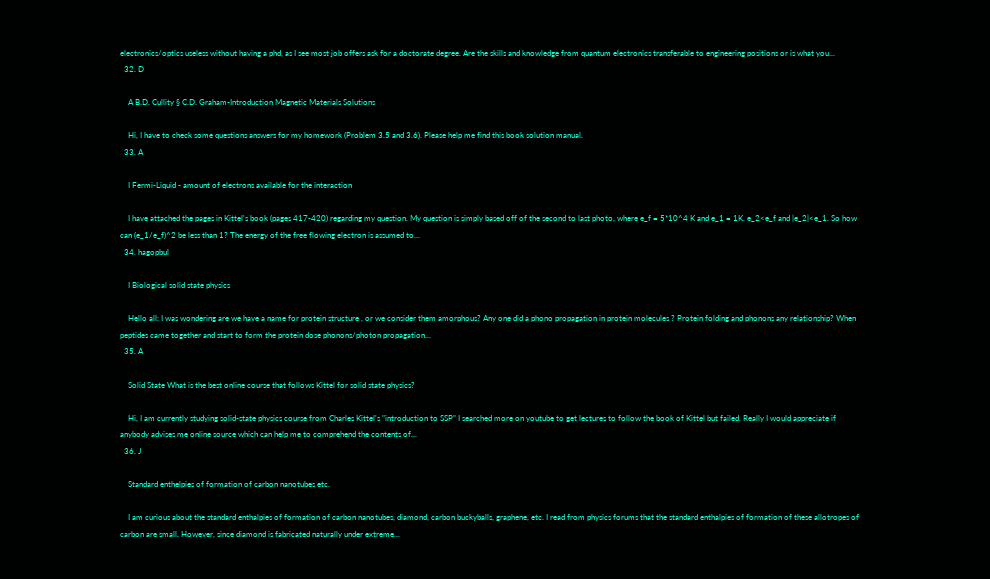electronics/optics useless without having a phd, as I see most job offers ask for a doctorate degree. Are the skills and knowledge from quantum electronics transferable to engineering positions or is what you...
  32. D

    A B.D. Cullity § C.D. Graham-Introduction Magnetic Materials Solutions

    Hi, I have to check some questions answers for my homework (Problem 3.5 and 3.6). Please help me find this book solution manual.
  33. A

    I Fermi-Liquid - amount of electrons available for the interaction

    I have attached the pages in Kittel's book (pages 417-420) regarding my question. My question is simply based off of the second to last photo, where e_f = 5*10^4 K and e_1 = 1K. e_2<e_f and |e_2|<e_1. So how can (e_1/e_f)^2 be less than 1? The energy of the free flowing electron is assumed to...
  34. hagopbul

    I Biological solid state physics

    Hello all: I was wondering are we have a name for protein structure , or we consider them amorphous? Any one did a phono propagation in protein molecules ? Protein folding and phonons any relationship? When peptides came together and start to form the protein dose phonons/photon propagation...
  35. A

    Solid State What is the best online course that follows Kittel for solid state physics?

    Hi, I am currently studying solid-state physics course from Charles Kittel's "introduction to SSP" I searched more on youtube to get lectures to follow the book of Kittel but failed. Really I would appreciate if anybody advises me online source which can help me to comprehend the contents of...
  36. J

    Standard enthelpies of formation of carbon nanotubes etc.

    I am curious about the standard enthalpies of formation of carbon nanotubes, diamond, carbon buckyballs, graphene, etc. I read from physics forums that the standard enthalpies of formation of these allotropes of carbon are small. However, since diamond is fabricated naturally under extreme...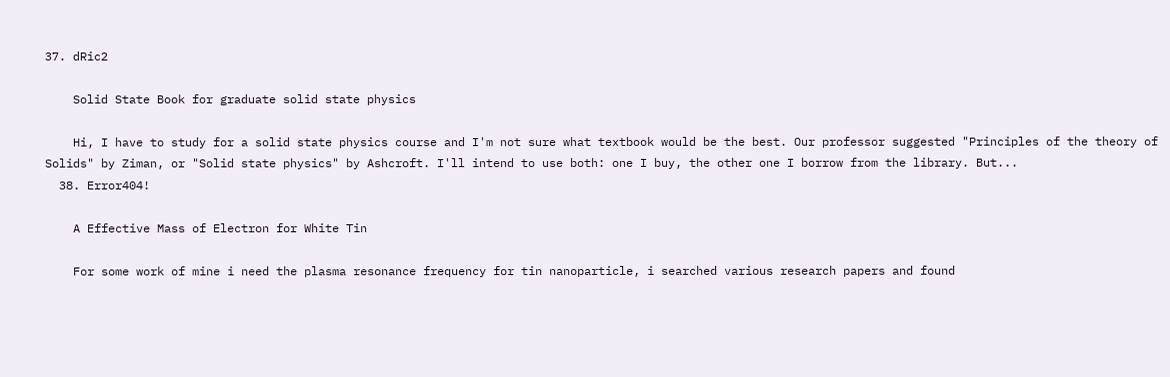37. dRic2

    Solid State Book for graduate solid state physics

    Hi, I have to study for a solid state physics course and I'm not sure what textbook would be the best. Our professor suggested "Principles of the theory of Solids" by Ziman, or "Solid state physics" by Ashcroft. I'll intend to use both: one I buy, the other one I borrow from the library. But...
  38. Error404!

    A Effective Mass of Electron for White Tin

    For some work of mine i need the plasma resonance frequency for tin nanoparticle, i searched various research papers and found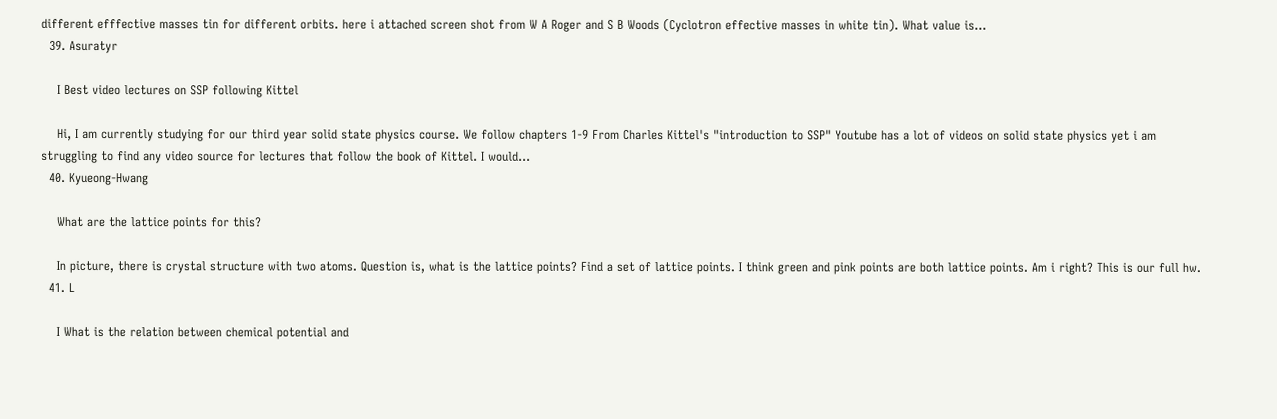different efffective masses tin for different orbits. here i attached screen shot from W A Roger and S B Woods (Cyclotron effective masses in white tin). What value is...
  39. Asuratyr

    I Best video lectures on SSP following Kittel

    Hi, I am currently studying for our third year solid state physics course. We follow chapters 1-9 From Charles Kittel's "introduction to SSP" Youtube has a lot of videos on solid state physics yet i am struggling to find any video source for lectures that follow the book of Kittel. I would...
  40. Kyueong-Hwang

    What are the lattice points for this?

    In picture, there is crystal structure with two atoms. Question is, what is the lattice points? Find a set of lattice points. I think green and pink points are both lattice points. Am i right? This is our full hw.
  41. L

    I What is the relation between chemical potential and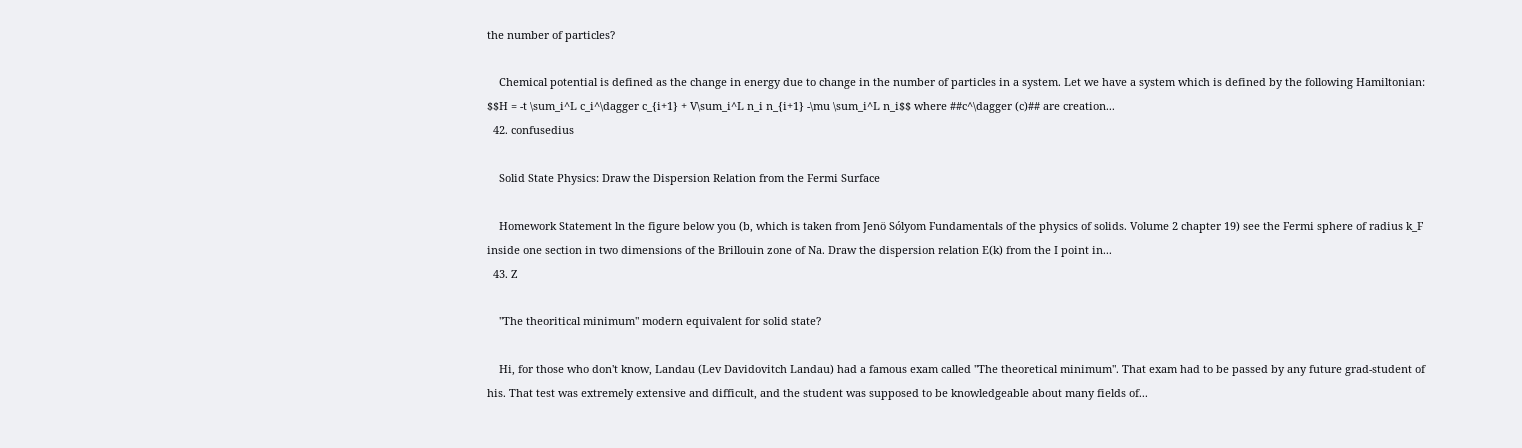the number of particles?

    Chemical potential is defined as the change in energy due to change in the number of particles in a system. Let we have a system which is defined by the following Hamiltonian: $$H = -t \sum_i^L c_i^\dagger c_{i+1} + V\sum_i^L n_i n_{i+1} -\mu \sum_i^L n_i$$ where ##c^\dagger (c)## are creation...
  42. confusedius

    Solid State Physics: Draw the Dispersion Relation from the Fermi Surface

    Homework Statement ln the figure below you (b, which is taken from Jenö Sólyom Fundamentals of the physics of solids. Volume 2 chapter 19) see the Fermi sphere of radius k_F inside one section in two dimensions of the Brillouin zone of Na. Draw the dispersion relation E(k) from the I point in...
  43. Z

    "The theoritical minimum" modern equivalent for solid state?

    Hi, for those who don't know, Landau (Lev Davidovitch Landau) had a famous exam called "The theoretical minimum". That exam had to be passed by any future grad-student of his. That test was extremely extensive and difficult, and the student was supposed to be knowledgeable about many fields of...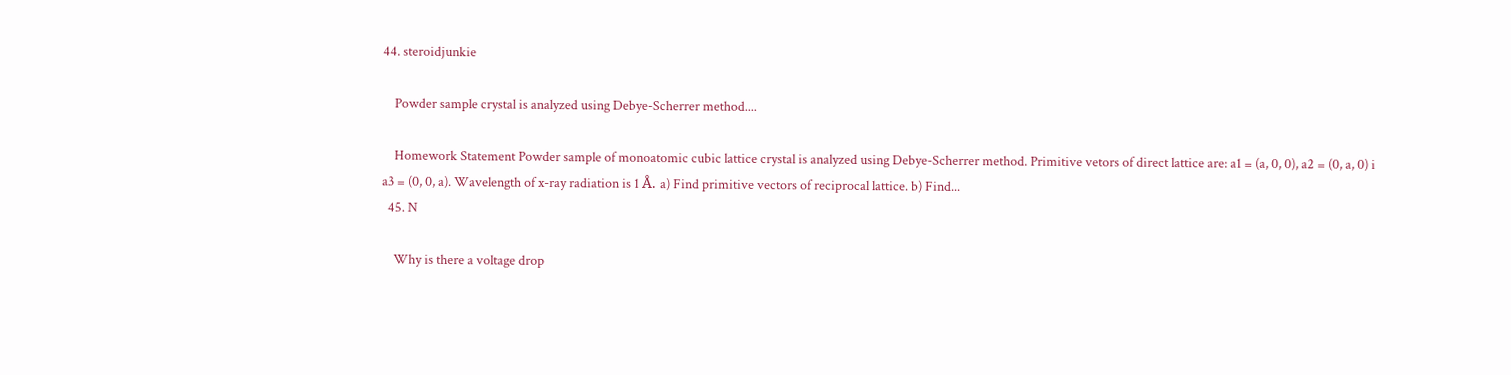44. steroidjunkie

    Powder sample crystal is analyzed using Debye-Scherrer method....

    Homework Statement Powder sample of monoatomic cubic lattice crystal is analyzed using Debye-Scherrer method. Primitive vetors of direct lattice are: a1 = (a, 0, 0), a2 = (0, a, 0) i a3 = (0, 0, a). Wavelength of x-ray radiation is 1 Å. a) Find primitive vectors of reciprocal lattice. b) Find...
  45. N

    Why is there a voltage drop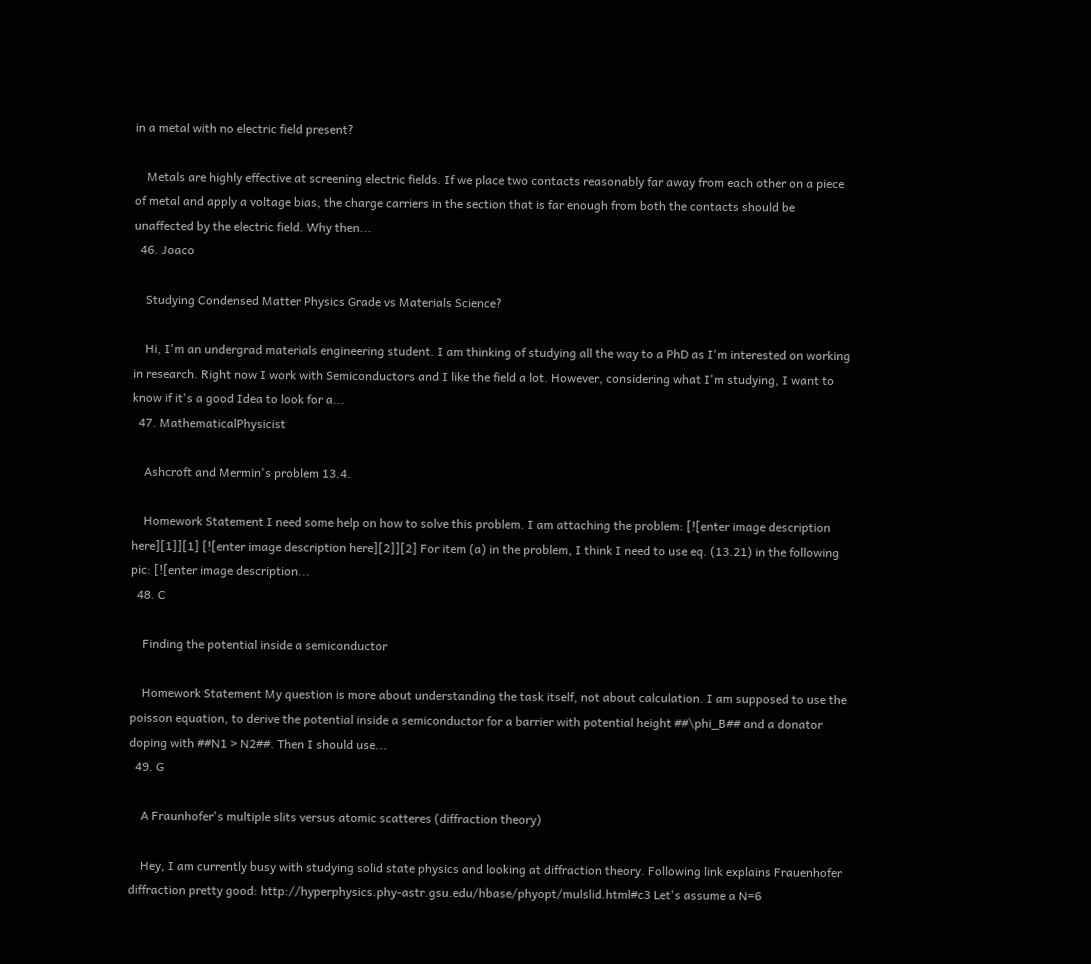in a metal with no electric field present?

    Metals are highly effective at screening electric fields. If we place two contacts reasonably far away from each other on a piece of metal and apply a voltage bias, the charge carriers in the section that is far enough from both the contacts should be unaffected by the electric field. Why then...
  46. Joaco

    Studying Condensed Matter Physics Grade vs Materials Science?

    Hi, I'm an undergrad materials engineering student. I am thinking of studying all the way to a PhD as I'm interested on working in research. Right now I work with Semiconductors and I like the field a lot. However, considering what I'm studying, I want to know if it's a good Idea to look for a...
  47. MathematicalPhysicist

    Ashcroft and Mermin's problem 13.4.

    Homework Statement I need some help on how to solve this problem. I am attaching the problem: [![enter image description here][1]][1] [![enter image description here][2]][2] For item (a) in the problem, I think I need to use eq. (13.21) in the following pic: [![enter image description...
  48. C

    Finding the potential inside a semiconductor

    Homework Statement My question is more about understanding the task itself, not about calculation. I am supposed to use the poisson equation, to derive the potential inside a semiconductor for a barrier with potential height ##\phi_B## and a donator doping with ##N1 > N2##. Then I should use...
  49. G

    A Fraunhofer's multiple slits versus atomic scatteres (diffraction theory)

    Hey, I am currently busy with studying solid state physics and looking at diffraction theory. Following link explains Frauenhofer diffraction pretty good: http://hyperphysics.phy-astr.gsu.edu/hbase/phyopt/mulslid.html#c3 Let's assume a N=6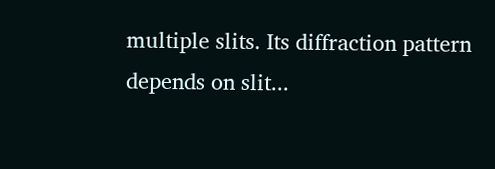multiple slits. Its diffraction pattern depends on slit...